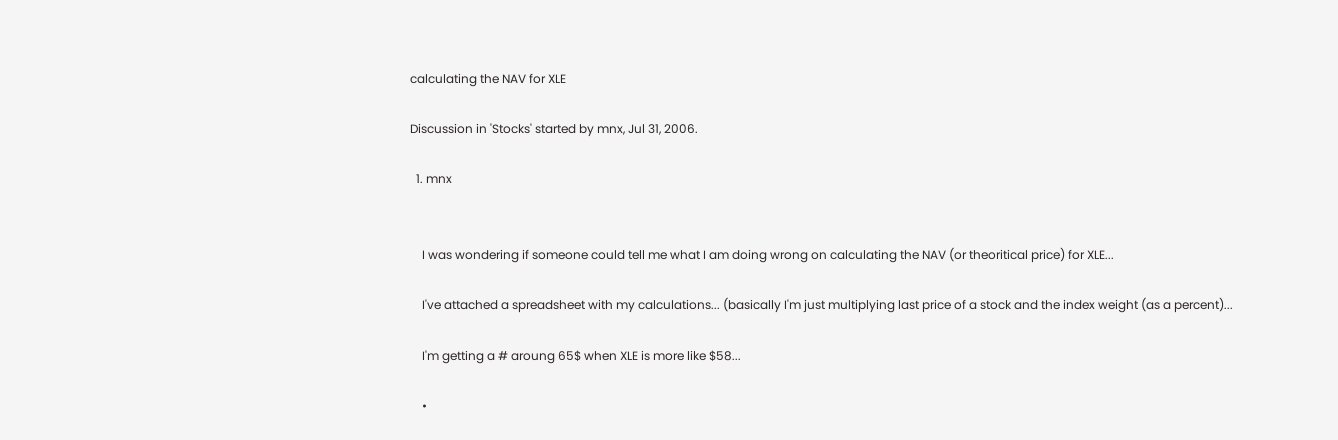calculating the NAV for XLE

Discussion in 'Stocks' started by mnx, Jul 31, 2006.

  1. mnx


    I was wondering if someone could tell me what I am doing wrong on calculating the NAV (or theoritical price) for XLE...

    I've attached a spreadsheet with my calculations... (basically I'm just multiplying last price of a stock and the index weight (as a percent)...

    I'm getting a # aroung 65$ when XLE is more like $58...

    •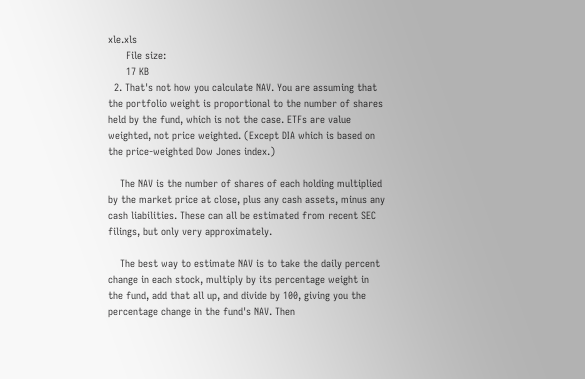xle.xls
      File size:
      17 KB
  2. That's not how you calculate NAV. You are assuming that the portfolio weight is proportional to the number of shares held by the fund, which is not the case. ETFs are value weighted, not price weighted. (Except DIA which is based on the price-weighted Dow Jones index.)

    The NAV is the number of shares of each holding multiplied by the market price at close, plus any cash assets, minus any cash liabilities. These can all be estimated from recent SEC filings, but only very approximately.

    The best way to estimate NAV is to take the daily percent change in each stock, multiply by its percentage weight in the fund, add that all up, and divide by 100, giving you the percentage change in the fund's NAV. Then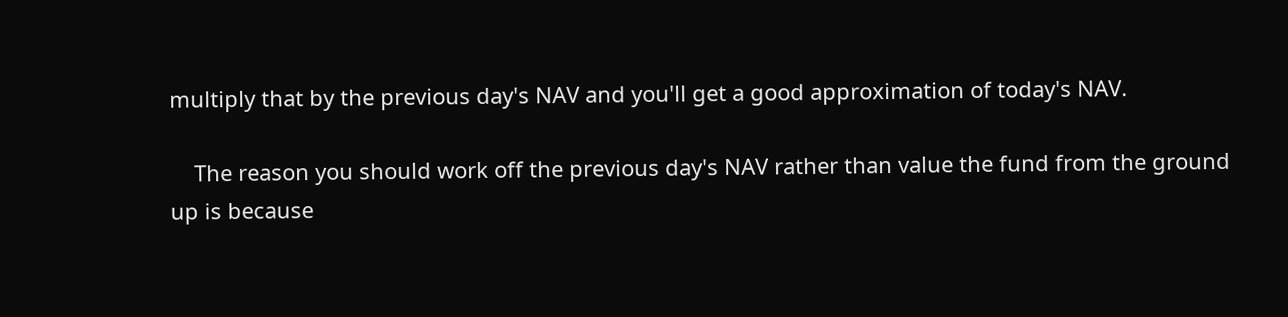multiply that by the previous day's NAV and you'll get a good approximation of today's NAV.

    The reason you should work off the previous day's NAV rather than value the fund from the ground up is because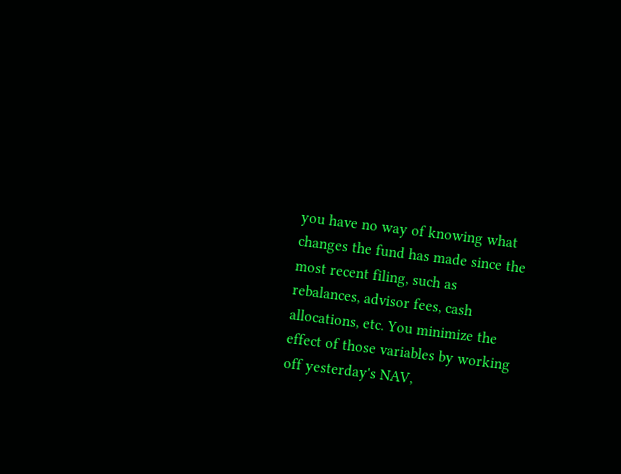you have no way of knowing what changes the fund has made since the most recent filing, such as rebalances, advisor fees, cash allocations, etc. You minimize the effect of those variables by working off yesterday's NAV,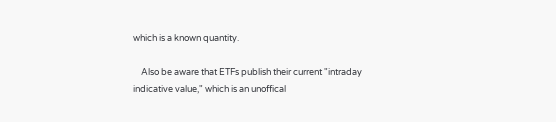which is a known quantity.

    Also be aware that ETFs publish their current "intraday indicative value," which is an unoffical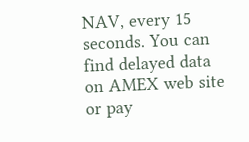NAV, every 15 seconds. You can find delayed data on AMEX web site or pay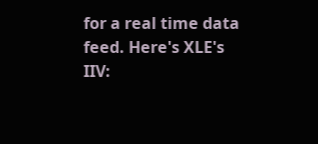for a real time data feed. Here's XLE's IIV: